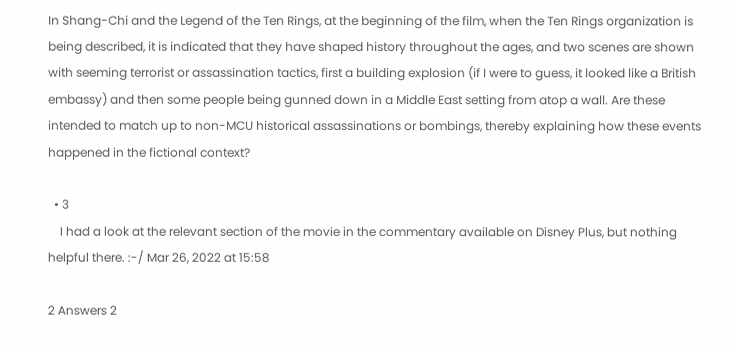In Shang-Chi and the Legend of the Ten Rings, at the beginning of the film, when the Ten Rings organization is being described, it is indicated that they have shaped history throughout the ages, and two scenes are shown with seeming terrorist or assassination tactics, first a building explosion (if I were to guess, it looked like a British embassy) and then some people being gunned down in a Middle East setting from atop a wall. Are these intended to match up to non-MCU historical assassinations or bombings, thereby explaining how these events happened in the fictional context?

  • 3
    I had a look at the relevant section of the movie in the commentary available on Disney Plus, but nothing helpful there. :-/ Mar 26, 2022 at 15:58

2 Answers 2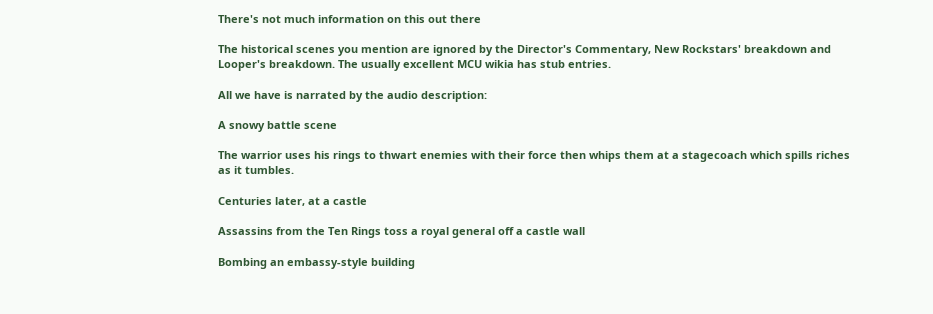There's not much information on this out there

The historical scenes you mention are ignored by the Director's Commentary, New Rockstars' breakdown and Looper's breakdown. The usually excellent MCU wikia has stub entries.

All we have is narrated by the audio description:

A snowy battle scene

The warrior uses his rings to thwart enemies with their force then whips them at a stagecoach which spills riches as it tumbles.

Centuries later, at a castle

Assassins from the Ten Rings toss a royal general off a castle wall

Bombing an embassy-style building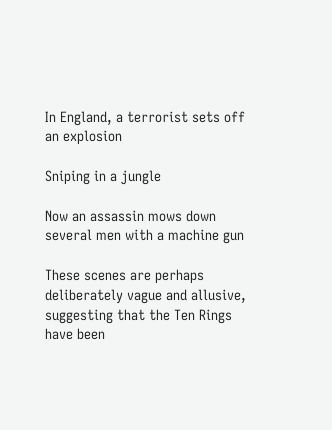In England, a terrorist sets off an explosion

Sniping in a jungle

Now an assassin mows down several men with a machine gun

These scenes are perhaps deliberately vague and allusive, suggesting that the Ten Rings have been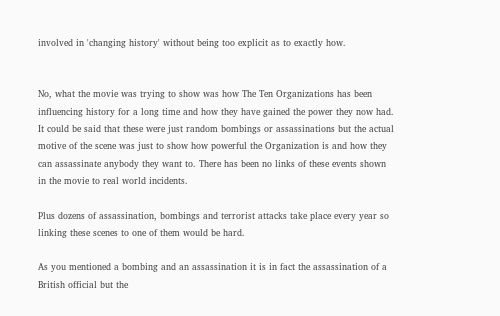involved in 'changing history' without being too explicit as to exactly how.


No, what the movie was trying to show was how The Ten Organizations has been influencing history for a long time and how they have gained the power they now had. It could be said that these were just random bombings or assassinations but the actual motive of the scene was just to show how powerful the Organization is and how they can assassinate anybody they want to. There has been no links of these events shown in the movie to real world incidents.

Plus dozens of assassination, bombings and terrorist attacks take place every year so linking these scenes to one of them would be hard.

As you mentioned a bombing and an assassination it is in fact the assassination of a British official but the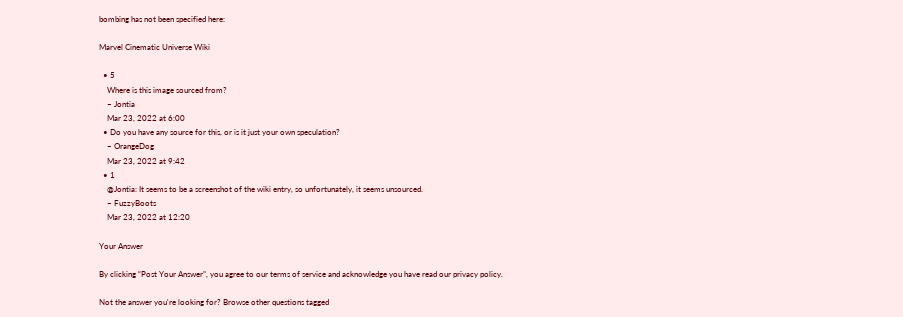bombing has not been specified here:

Marvel Cinematic Universe Wiki

  • 5
    Where is this image sourced from?
    – Jontia
    Mar 23, 2022 at 6:00
  • Do you have any source for this, or is it just your own speculation?
    – OrangeDog
    Mar 23, 2022 at 9:42
  • 1
    @Jontia: It seems to be a screenshot of the wiki entry, so unfortunately, it seems unsourced.
    – FuzzyBoots
    Mar 23, 2022 at 12:20

Your Answer

By clicking “Post Your Answer”, you agree to our terms of service and acknowledge you have read our privacy policy.

Not the answer you're looking for? Browse other questions tagged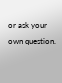or ask your own question.